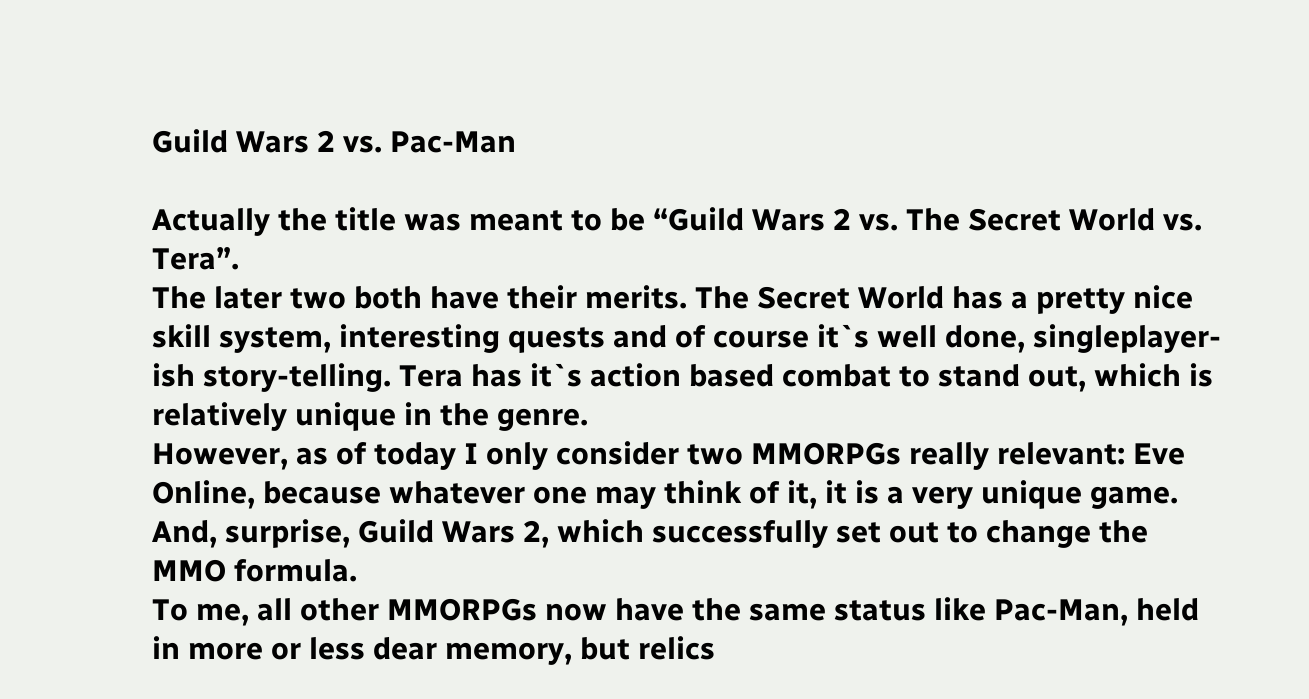Guild Wars 2 vs. Pac-Man

Actually the title was meant to be “Guild Wars 2 vs. The Secret World vs. Tera”.
The later two both have their merits. The Secret World has a pretty nice skill system, interesting quests and of course it`s well done, singleplayer-ish story-telling. Tera has it`s action based combat to stand out, which is relatively unique in the genre.
However, as of today I only consider two MMORPGs really relevant: Eve Online, because whatever one may think of it, it is a very unique game. And, surprise, Guild Wars 2, which successfully set out to change the MMO formula.
To me, all other MMORPGs now have the same status like Pac-Man, held in more or less dear memory, but relics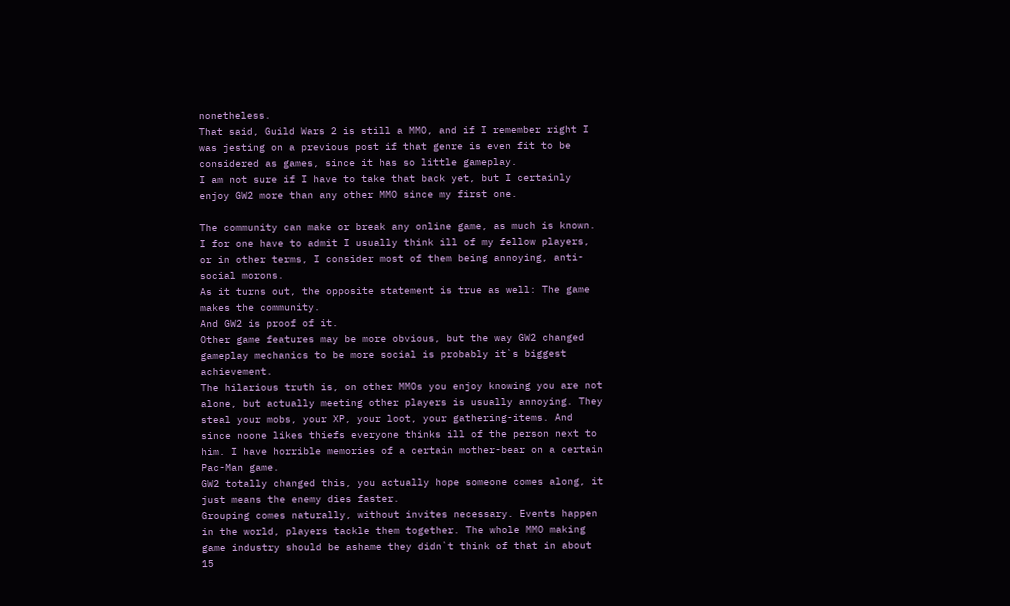nonetheless.
That said, Guild Wars 2 is still a MMO, and if I remember right I was jesting on a previous post if that genre is even fit to be considered as games, since it has so little gameplay.
I am not sure if I have to take that back yet, but I certainly enjoy GW2 more than any other MMO since my first one.

The community can make or break any online game, as much is known. I for one have to admit I usually think ill of my fellow players, or in other terms, I consider most of them being annoying, anti-social morons.
As it turns out, the opposite statement is true as well: The game makes the community.
And GW2 is proof of it.
Other game features may be more obvious, but the way GW2 changed gameplay mechanics to be more social is probably it`s biggest achievement.
The hilarious truth is, on other MMOs you enjoy knowing you are not alone, but actually meeting other players is usually annoying. They steal your mobs, your XP, your loot, your gathering-items. And since noone likes thiefs everyone thinks ill of the person next to him. I have horrible memories of a certain mother-bear on a certain Pac-Man game.
GW2 totally changed this, you actually hope someone comes along, it just means the enemy dies faster.
Grouping comes naturally, without invites necessary. Events happen in the world, players tackle them together. The whole MMO making game industry should be ashame they didn`t think of that in about 15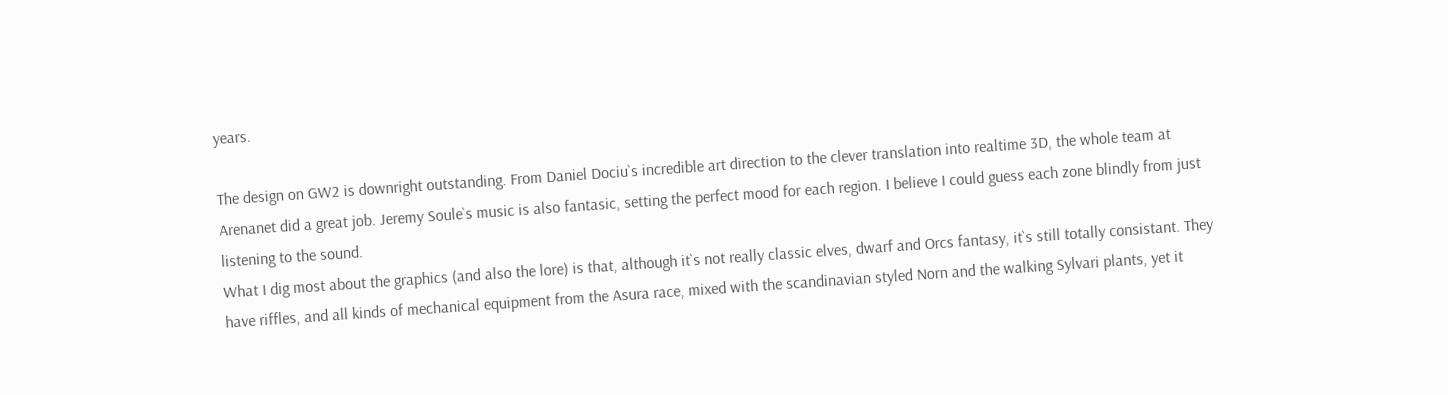years.

The design on GW2 is downright outstanding. From Daniel Dociu`s incredible art direction to the clever translation into realtime 3D, the whole team at Arenanet did a great job. Jeremy Soule`s music is also fantasic, setting the perfect mood for each region. I believe I could guess each zone blindly from just listening to the sound.
What I dig most about the graphics (and also the lore) is that, although it`s not really classic elves, dwarf and Orcs fantasy, it`s still totally consistant. They have riffles, and all kinds of mechanical equipment from the Asura race, mixed with the scandinavian styled Norn and the walking Sylvari plants, yet it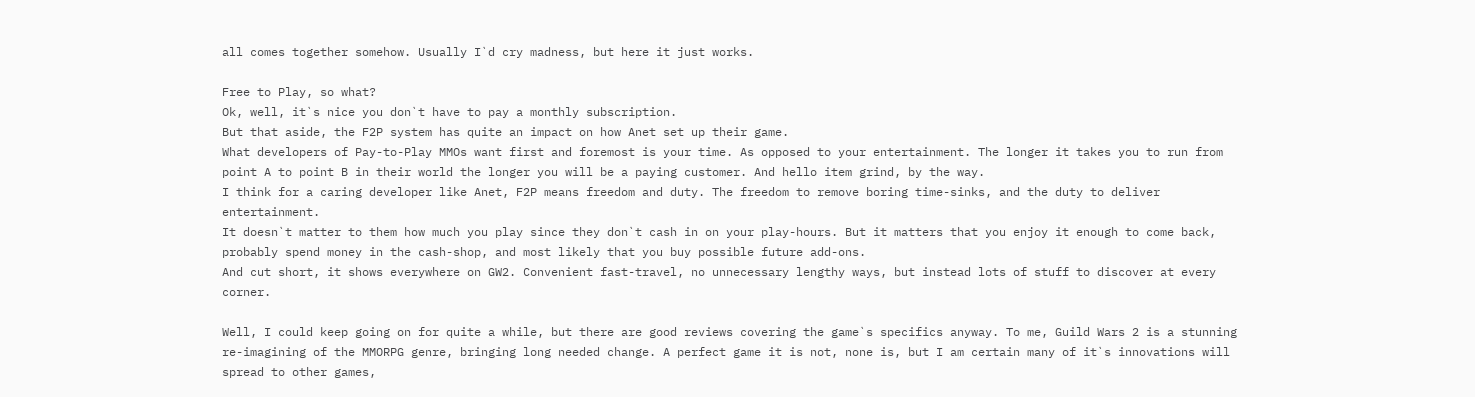all comes together somehow. Usually I`d cry madness, but here it just works.

Free to Play, so what?
Ok, well, it`s nice you don`t have to pay a monthly subscription.
But that aside, the F2P system has quite an impact on how Anet set up their game.
What developers of Pay-to-Play MMOs want first and foremost is your time. As opposed to your entertainment. The longer it takes you to run from point A to point B in their world the longer you will be a paying customer. And hello item grind, by the way.
I think for a caring developer like Anet, F2P means freedom and duty. The freedom to remove boring time-sinks, and the duty to deliver entertainment.
It doesn`t matter to them how much you play since they don`t cash in on your play-hours. But it matters that you enjoy it enough to come back, probably spend money in the cash-shop, and most likely that you buy possible future add-ons.
And cut short, it shows everywhere on GW2. Convenient fast-travel, no unnecessary lengthy ways, but instead lots of stuff to discover at every corner.

Well, I could keep going on for quite a while, but there are good reviews covering the game`s specifics anyway. To me, Guild Wars 2 is a stunning re-imagining of the MMORPG genre, bringing long needed change. A perfect game it is not, none is, but I am certain many of it`s innovations will spread to other games,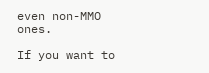even non-MMO ones.

If you want to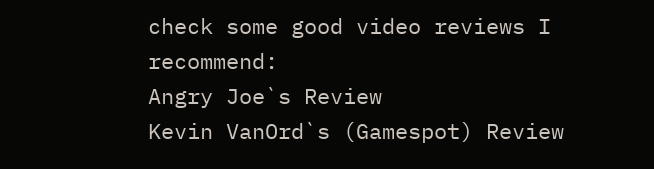check some good video reviews I recommend:
Angry Joe`s Review
Kevin VanOrd`s (Gamespot) Review